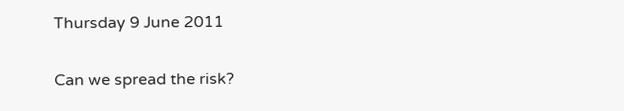Thursday 9 June 2011

Can we spread the risk?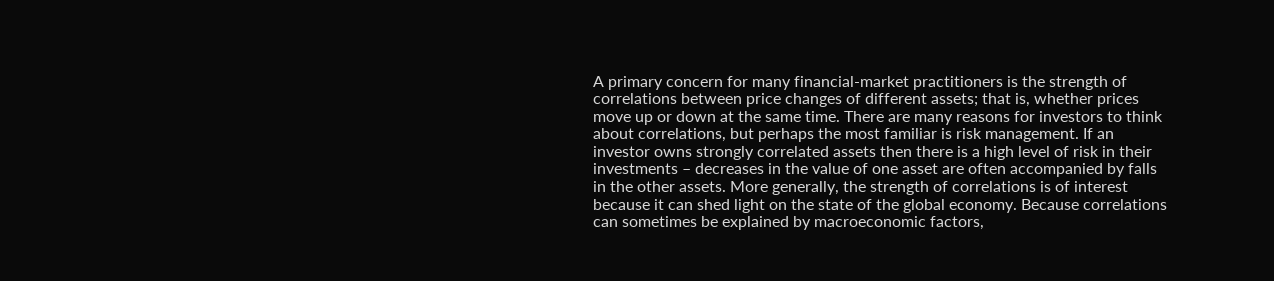A primary concern for many financial-market practitioners is the strength of correlations between price changes of different assets; that is, whether prices move up or down at the same time. There are many reasons for investors to think about correlations, but perhaps the most familiar is risk management. If an investor owns strongly correlated assets then there is a high level of risk in their investments – decreases in the value of one asset are often accompanied by falls in the other assets. More generally, the strength of correlations is of interest because it can shed light on the state of the global economy. Because correlations can sometimes be explained by macroeconomic factors,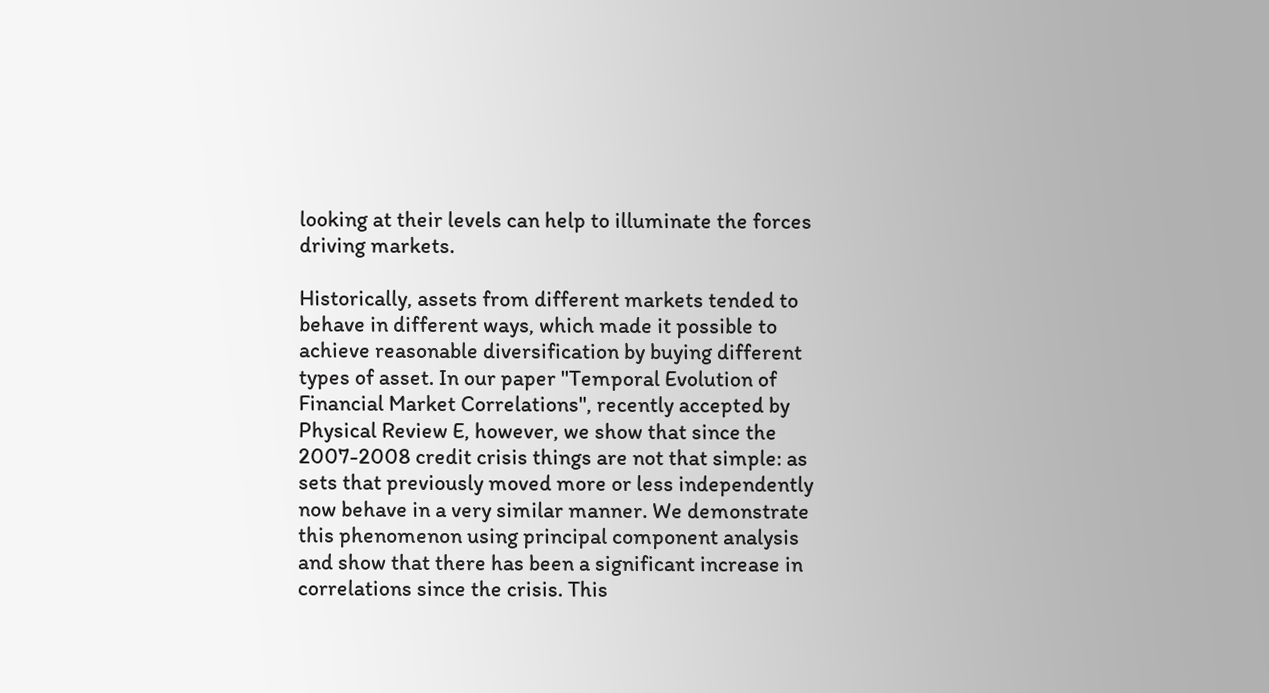looking at their levels can help to illuminate the forces driving markets.

Historically, assets from different markets tended to behave in different ways, which made it possible to achieve reasonable diversification by buying different types of asset. In our paper "Temporal Evolution of Financial Market Correlations", recently accepted by Physical Review E, however, we show that since the 2007-2008 credit crisis things are not that simple: as
sets that previously moved more or less independently now behave in a very similar manner. We demonstrate this phenomenon using principal component analysis and show that there has been a significant increase in correlations since the crisis. This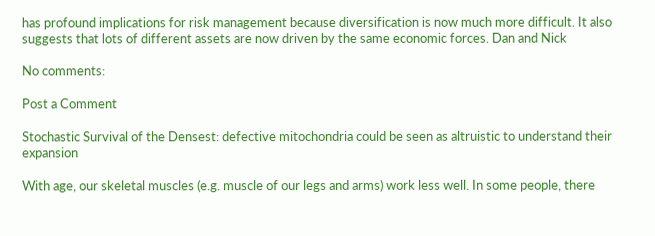has profound implications for risk management because diversification is now much more difficult. It also suggests that lots of different assets are now driven by the same economic forces. Dan and Nick

No comments:

Post a Comment

Stochastic Survival of the Densest: defective mitochondria could be seen as altruistic to understand their expansion

With age, our skeletal muscles (e.g. muscle of our legs and arms) work less well. In some people, there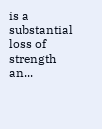is a substantial loss of strength an...